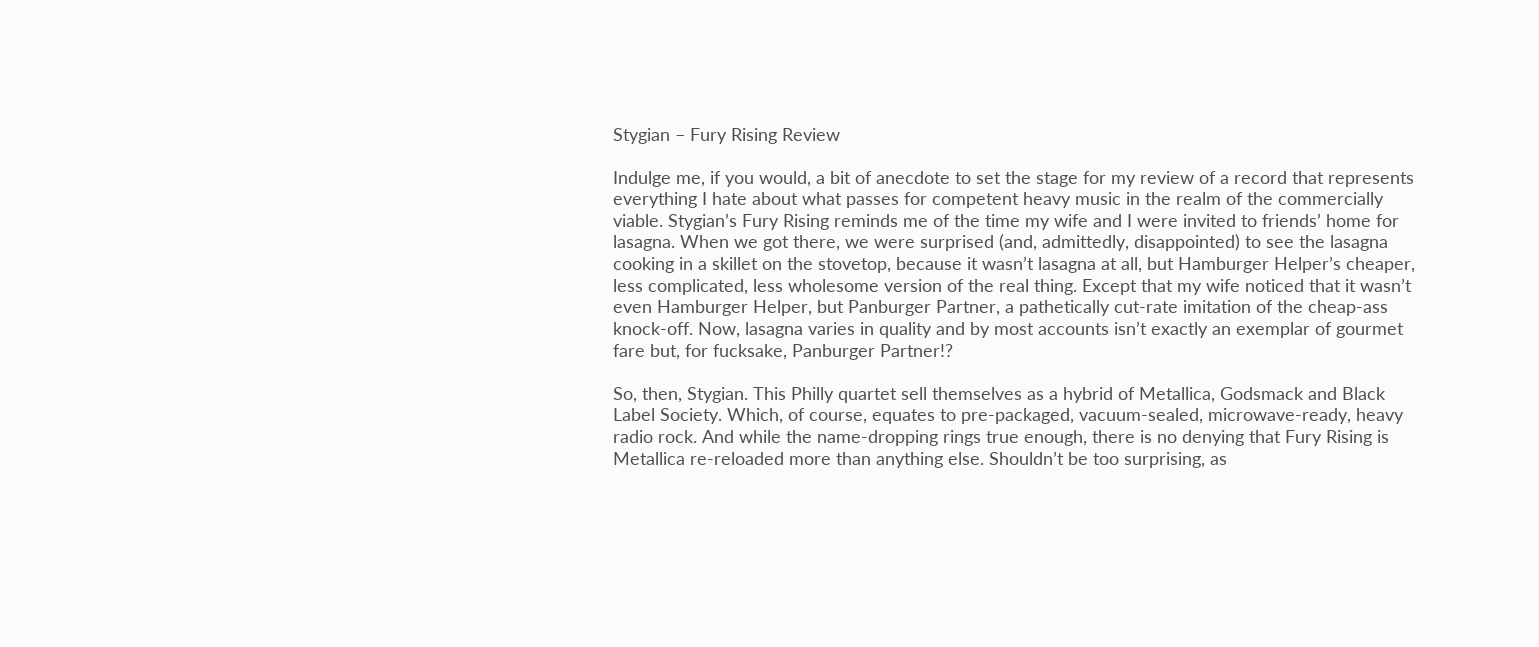Stygian – Fury Rising Review

Indulge me, if you would, a bit of anecdote to set the stage for my review of a record that represents everything I hate about what passes for competent heavy music in the realm of the commercially viable. Stygian’s Fury Rising reminds me of the time my wife and I were invited to friends’ home for lasagna. When we got there, we were surprised (and, admittedly, disappointed) to see the lasagna cooking in a skillet on the stovetop, because it wasn’t lasagna at all, but Hamburger Helper’s cheaper, less complicated, less wholesome version of the real thing. Except that my wife noticed that it wasn’t even Hamburger Helper, but Panburger Partner, a pathetically cut-rate imitation of the cheap-ass knock-off. Now, lasagna varies in quality and by most accounts isn’t exactly an exemplar of gourmet fare but, for fucksake, Panburger Partner!?

So, then, Stygian. This Philly quartet sell themselves as a hybrid of Metallica, Godsmack and Black Label Society. Which, of course, equates to pre-packaged, vacuum-sealed, microwave-ready, heavy radio rock. And while the name-dropping rings true enough, there is no denying that Fury Rising is Metallica re-reloaded more than anything else. Shouldn’t be too surprising, as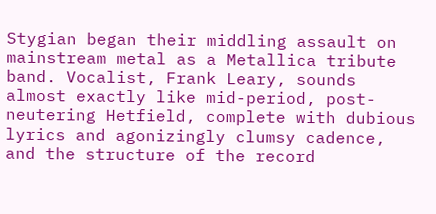Stygian began their middling assault on mainstream metal as a Metallica tribute band. Vocalist, Frank Leary, sounds almost exactly like mid-period, post-neutering Hetfield, complete with dubious lyrics and agonizingly clumsy cadence, and the structure of the record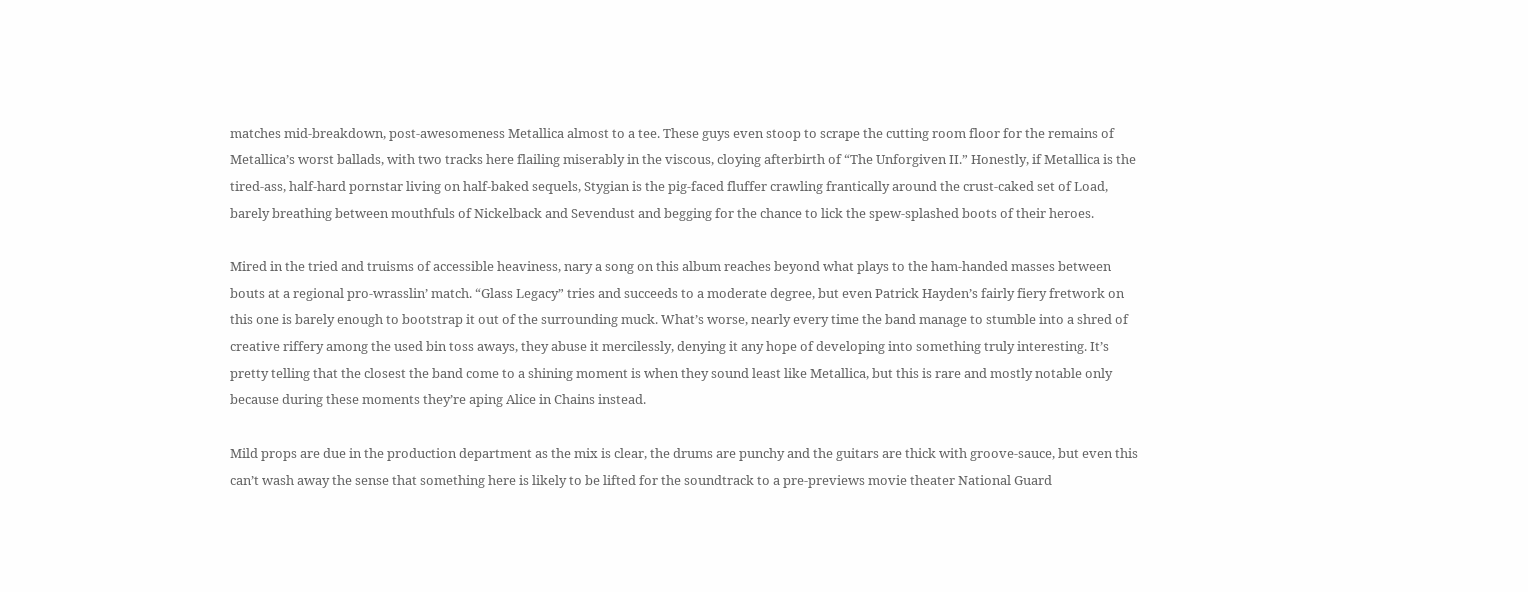matches mid-breakdown, post-awesomeness Metallica almost to a tee. These guys even stoop to scrape the cutting room floor for the remains of Metallica’s worst ballads, with two tracks here flailing miserably in the viscous, cloying afterbirth of “The Unforgiven II.” Honestly, if Metallica is the tired-ass, half-hard pornstar living on half-baked sequels, Stygian is the pig-faced fluffer crawling frantically around the crust-caked set of Load, barely breathing between mouthfuls of Nickelback and Sevendust and begging for the chance to lick the spew-splashed boots of their heroes.

Mired in the tried and truisms of accessible heaviness, nary a song on this album reaches beyond what plays to the ham-handed masses between bouts at a regional pro-wrasslin’ match. “Glass Legacy” tries and succeeds to a moderate degree, but even Patrick Hayden’s fairly fiery fretwork on this one is barely enough to bootstrap it out of the surrounding muck. What’s worse, nearly every time the band manage to stumble into a shred of creative riffery among the used bin toss aways, they abuse it mercilessly, denying it any hope of developing into something truly interesting. It’s pretty telling that the closest the band come to a shining moment is when they sound least like Metallica, but this is rare and mostly notable only because during these moments they’re aping Alice in Chains instead.

Mild props are due in the production department as the mix is clear, the drums are punchy and the guitars are thick with groove-sauce, but even this can’t wash away the sense that something here is likely to be lifted for the soundtrack to a pre-previews movie theater National Guard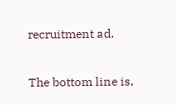recruitment ad.

The bottom line is,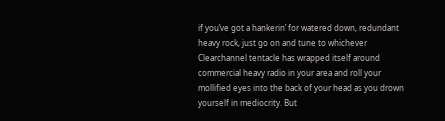if you’ve got a hankerin’ for watered down, redundant heavy rock, just go on and tune to whichever Clearchannel tentacle has wrapped itself around commercial heavy radio in your area and roll your mollified eyes into the back of your head as you drown yourself in mediocrity. But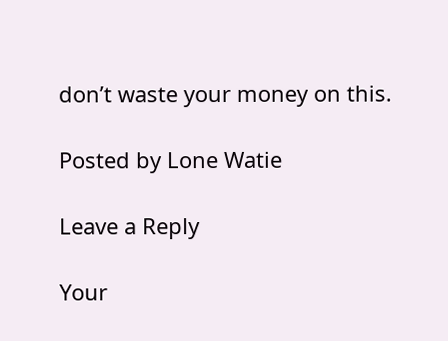don’t waste your money on this.

Posted by Lone Watie

Leave a Reply

Your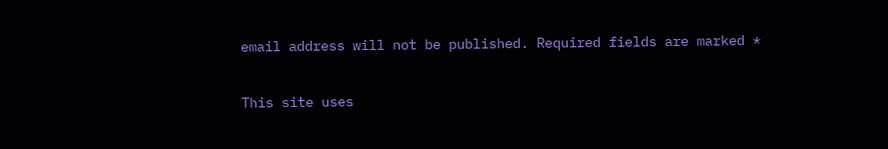email address will not be published. Required fields are marked *

This site uses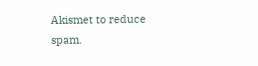Akismet to reduce spam.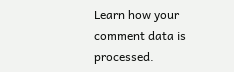Learn how your comment data is processed.